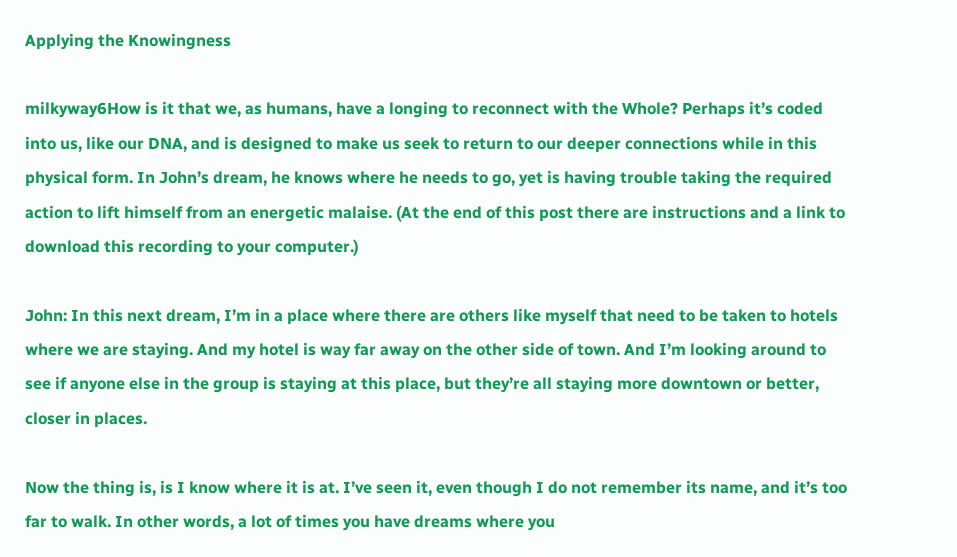Applying the Knowingness

milkyway6How is it that we, as humans, have a longing to reconnect with the Whole? Perhaps it’s coded into us, like our DNA, and is designed to make us seek to return to our deeper connections while in this physical form. In John’s dream, he knows where he needs to go, yet is having trouble taking the required action to lift himself from an energetic malaise. (At the end of this post there are instructions and a link to download this recording to your computer.)

John: In this next dream, I’m in a place where there are others like myself that need to be taken to hotels where we are staying. And my hotel is way far away on the other side of town. And I’m looking around to see if anyone else in the group is staying at this place, but they’re all staying more downtown or better, closer in places.

Now the thing is, is I know where it is at. I’ve seen it, even though I do not remember its name, and it’s too far to walk. In other words, a lot of times you have dreams where you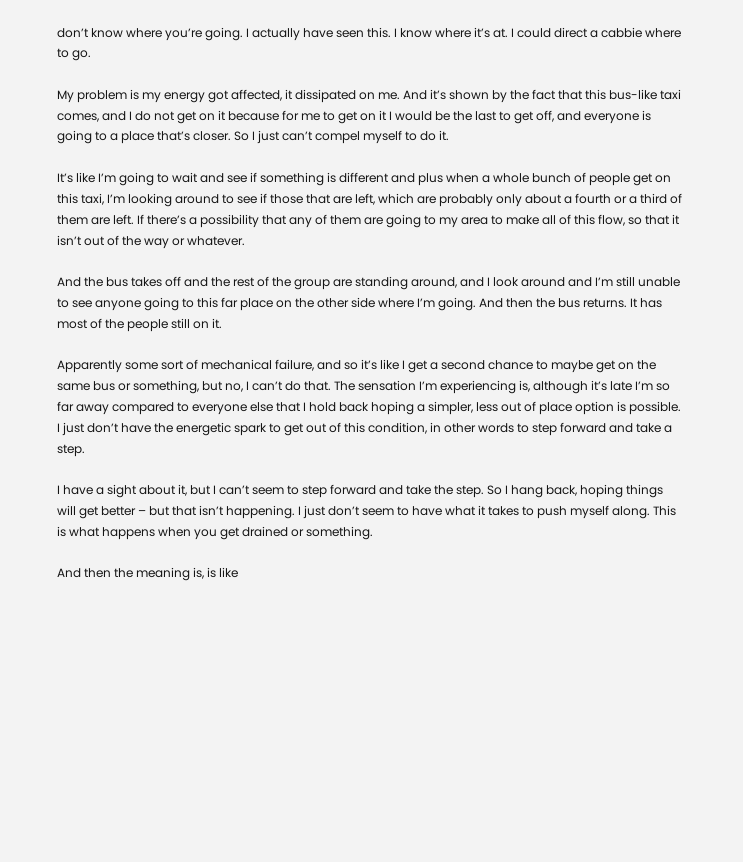don’t know where you’re going. I actually have seen this. I know where it’s at. I could direct a cabbie where to go.

My problem is my energy got affected, it dissipated on me. And it’s shown by the fact that this bus-like taxi comes, and I do not get on it because for me to get on it I would be the last to get off, and everyone is going to a place that’s closer. So I just can’t compel myself to do it.

It’s like I’m going to wait and see if something is different and plus when a whole bunch of people get on this taxi, I’m looking around to see if those that are left, which are probably only about a fourth or a third of them are left. If there’s a possibility that any of them are going to my area to make all of this flow, so that it isn’t out of the way or whatever.

And the bus takes off and the rest of the group are standing around, and I look around and I’m still unable to see anyone going to this far place on the other side where I’m going. And then the bus returns. It has most of the people still on it.

Apparently some sort of mechanical failure, and so it’s like I get a second chance to maybe get on the same bus or something, but no, I can’t do that. The sensation I’m experiencing is, although it’s late I’m so far away compared to everyone else that I hold back hoping a simpler, less out of place option is possible. I just don’t have the energetic spark to get out of this condition, in other words to step forward and take a step.

I have a sight about it, but I can’t seem to step forward and take the step. So I hang back, hoping things will get better – but that isn’t happening. I just don’t seem to have what it takes to push myself along. This is what happens when you get drained or something.

And then the meaning is, is like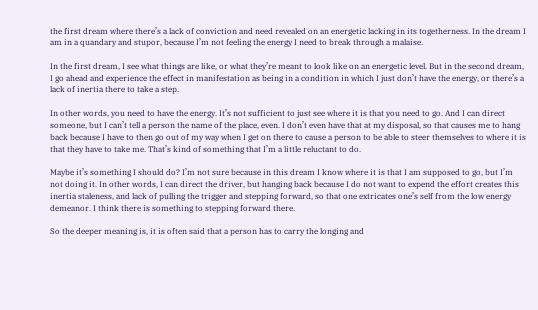the first dream where there’s a lack of conviction and need revealed on an energetic lacking in its togetherness. In the dream I am in a quandary and stupor, because I’m not feeling the energy I need to break through a malaise.

In the first dream, I see what things are like, or what they’re meant to look like on an energetic level. But in the second dream, I go ahead and experience the effect in manifestation as being in a condition in which I just don’t have the energy, or there’s a lack of inertia there to take a step.

In other words, you need to have the energy. It’s not sufficient to just see where it is that you need to go. And I can direct someone, but I can’t tell a person the name of the place, even. I don’t even have that at my disposal, so that causes me to hang back because I have to then go out of my way when I get on there to cause a person to be able to steer themselves to where it is that they have to take me. That’s kind of something that I’m a little reluctant to do.

Maybe it’s something I should do? I’m not sure because in this dream I know where it is that I am supposed to go, but I’m not doing it. In other words, I can direct the driver, but hanging back because I do not want to expend the effort creates this inertia staleness, and lack of pulling the trigger and stepping forward, so that one extricates one’s self from the low energy demeanor. I think there is something to stepping forward there.

So the deeper meaning is, it is often said that a person has to carry the longing and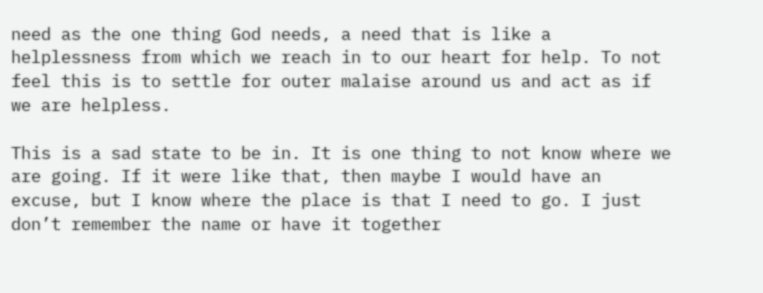need as the one thing God needs, a need that is like a helplessness from which we reach in to our heart for help. To not feel this is to settle for outer malaise around us and act as if we are helpless.

This is a sad state to be in. It is one thing to not know where we are going. If it were like that, then maybe I would have an excuse, but I know where the place is that I need to go. I just don’t remember the name or have it together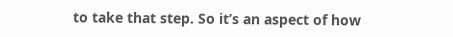to take that step. So it’s an aspect of how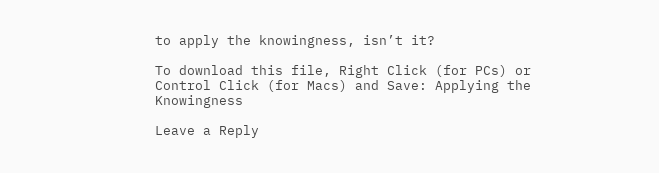to apply the knowingness, isn’t it?

To download this file, Right Click (for PCs) or Control Click (for Macs) and Save: Applying the Knowingness

Leave a Reply